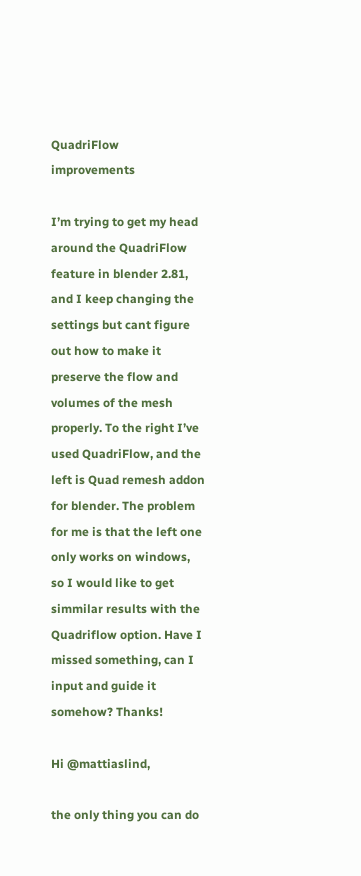QuadriFlow improvements

I’m trying to get my head around the QuadriFlow feature in blender 2.81, and I keep changing the settings but cant figure out how to make it preserve the flow and volumes of the mesh properly. To the right I’ve used QuadriFlow, and the left is Quad remesh addon for blender. The problem for me is that the left one only works on windows, so I would like to get simmilar results with the Quadriflow option. Have I missed something, can I input and guide it somehow? Thanks!

Hi @mattiaslind,

the only thing you can do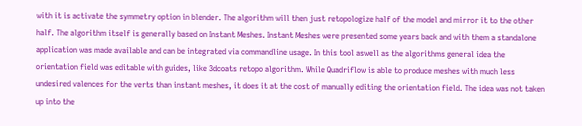with it is activate the symmetry option in blender. The algorithm will then just retopologize half of the model and mirror it to the other half. The algorithm itself is generally based on Instant Meshes. Instant Meshes were presented some years back and with them a standalone application was made available and can be integrated via commandline usage. In this tool aswell as the algorithms general idea the orientation field was editable with guides, like 3dcoats retopo algorithm. While Quadriflow is able to produce meshes with much less undesired valences for the verts than instant meshes, it does it at the cost of manually editing the orientation field. The idea was not taken up into the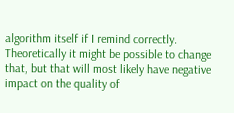algorithm itself if I remind correctly. Theoretically it might be possible to change that, but that will most likely have negative impact on the quality of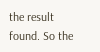the result found. So the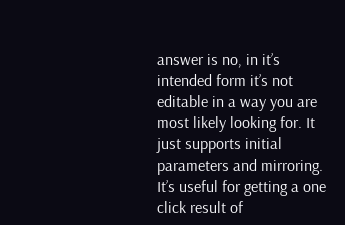answer is no, in it’s intended form it’s not editable in a way you are most likely looking for. It just supports initial parameters and mirroring. It’s useful for getting a one click result of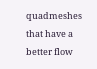quadmeshes that have a better flow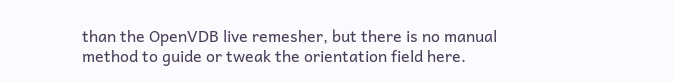than the OpenVDB live remesher, but there is no manual method to guide or tweak the orientation field here.